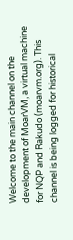Welcome to the main channel on the development of MoarVM, a virtual machine for NQP and Rakudo (moarvm.org). This channel is being logged for historical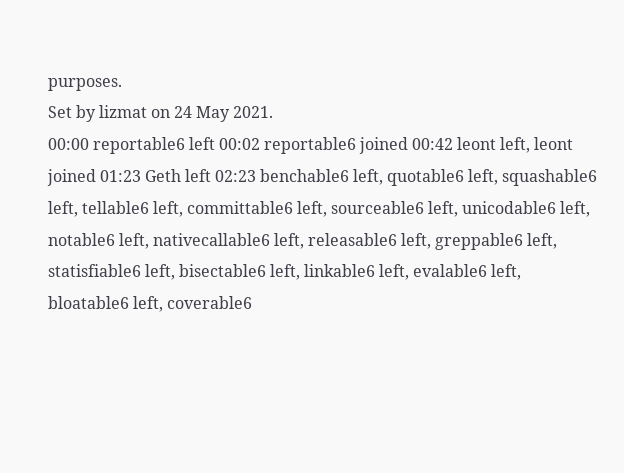purposes.
Set by lizmat on 24 May 2021.
00:00 reportable6 left 00:02 reportable6 joined 00:42 leont left, leont joined 01:23 Geth left 02:23 benchable6 left, quotable6 left, squashable6 left, tellable6 left, committable6 left, sourceable6 left, unicodable6 left, notable6 left, nativecallable6 left, releasable6 left, greppable6 left, statisfiable6 left, bisectable6 left, linkable6 left, evalable6 left, bloatable6 left, coverable6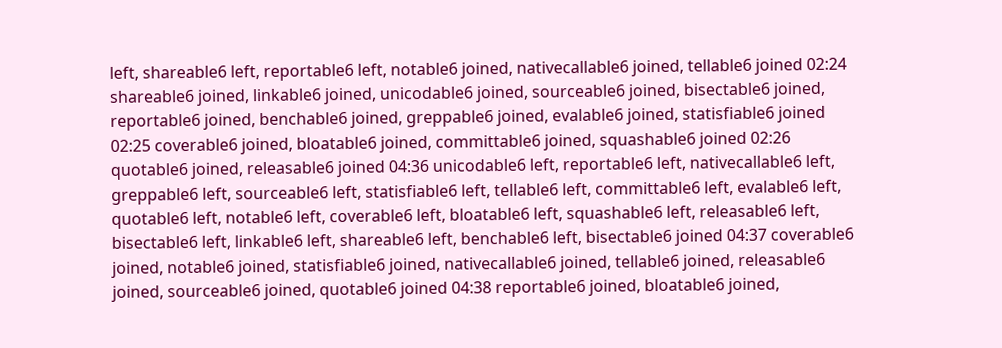left, shareable6 left, reportable6 left, notable6 joined, nativecallable6 joined, tellable6 joined 02:24 shareable6 joined, linkable6 joined, unicodable6 joined, sourceable6 joined, bisectable6 joined, reportable6 joined, benchable6 joined, greppable6 joined, evalable6 joined, statisfiable6 joined 02:25 coverable6 joined, bloatable6 joined, committable6 joined, squashable6 joined 02:26 quotable6 joined, releasable6 joined 04:36 unicodable6 left, reportable6 left, nativecallable6 left, greppable6 left, sourceable6 left, statisfiable6 left, tellable6 left, committable6 left, evalable6 left, quotable6 left, notable6 left, coverable6 left, bloatable6 left, squashable6 left, releasable6 left, bisectable6 left, linkable6 left, shareable6 left, benchable6 left, bisectable6 joined 04:37 coverable6 joined, notable6 joined, statisfiable6 joined, nativecallable6 joined, tellable6 joined, releasable6 joined, sourceable6 joined, quotable6 joined 04:38 reportable6 joined, bloatable6 joined,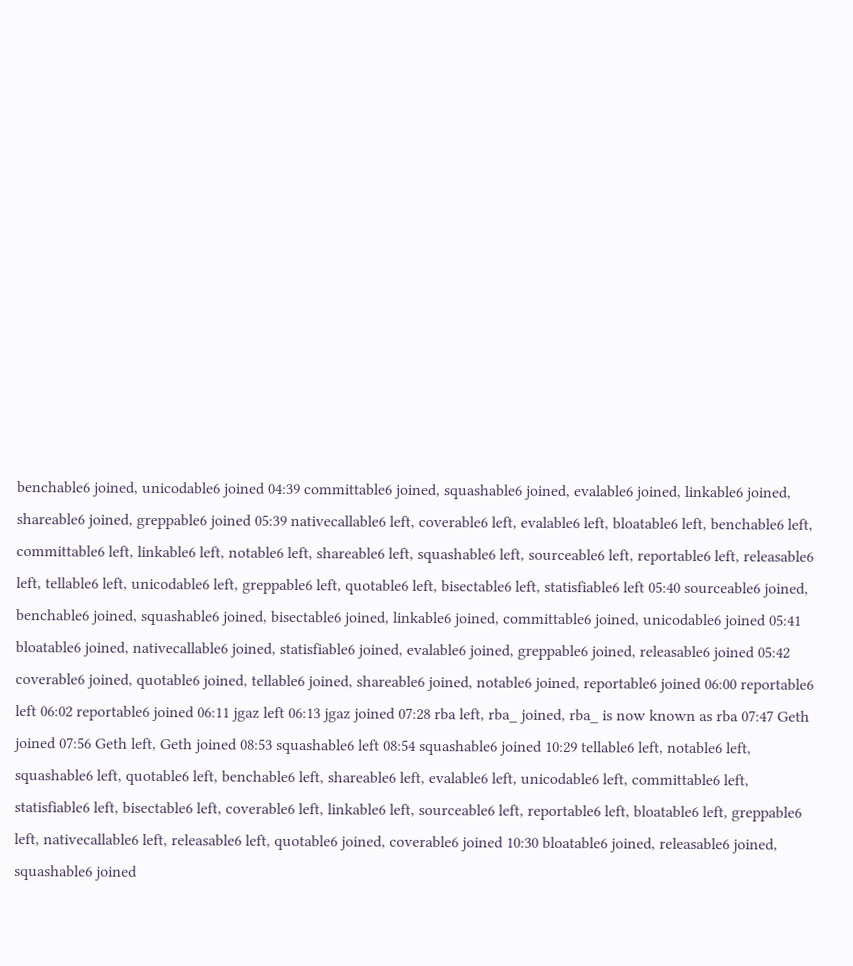benchable6 joined, unicodable6 joined 04:39 committable6 joined, squashable6 joined, evalable6 joined, linkable6 joined, shareable6 joined, greppable6 joined 05:39 nativecallable6 left, coverable6 left, evalable6 left, bloatable6 left, benchable6 left, committable6 left, linkable6 left, notable6 left, shareable6 left, squashable6 left, sourceable6 left, reportable6 left, releasable6 left, tellable6 left, unicodable6 left, greppable6 left, quotable6 left, bisectable6 left, statisfiable6 left 05:40 sourceable6 joined, benchable6 joined, squashable6 joined, bisectable6 joined, linkable6 joined, committable6 joined, unicodable6 joined 05:41 bloatable6 joined, nativecallable6 joined, statisfiable6 joined, evalable6 joined, greppable6 joined, releasable6 joined 05:42 coverable6 joined, quotable6 joined, tellable6 joined, shareable6 joined, notable6 joined, reportable6 joined 06:00 reportable6 left 06:02 reportable6 joined 06:11 jgaz left 06:13 jgaz joined 07:28 rba left, rba_ joined, rba_ is now known as rba 07:47 Geth joined 07:56 Geth left, Geth joined 08:53 squashable6 left 08:54 squashable6 joined 10:29 tellable6 left, notable6 left, squashable6 left, quotable6 left, benchable6 left, shareable6 left, evalable6 left, unicodable6 left, committable6 left, statisfiable6 left, bisectable6 left, coverable6 left, linkable6 left, sourceable6 left, reportable6 left, bloatable6 left, greppable6 left, nativecallable6 left, releasable6 left, quotable6 joined, coverable6 joined 10:30 bloatable6 joined, releasable6 joined, squashable6 joined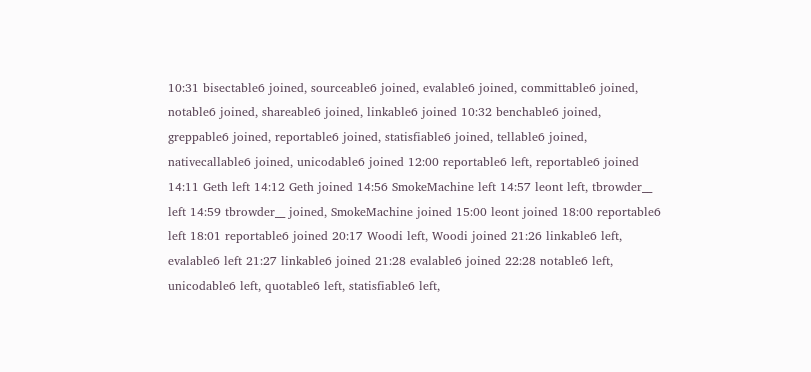10:31 bisectable6 joined, sourceable6 joined, evalable6 joined, committable6 joined, notable6 joined, shareable6 joined, linkable6 joined 10:32 benchable6 joined, greppable6 joined, reportable6 joined, statisfiable6 joined, tellable6 joined, nativecallable6 joined, unicodable6 joined 12:00 reportable6 left, reportable6 joined 14:11 Geth left 14:12 Geth joined 14:56 SmokeMachine left 14:57 leont left, tbrowder__ left 14:59 tbrowder__ joined, SmokeMachine joined 15:00 leont joined 18:00 reportable6 left 18:01 reportable6 joined 20:17 Woodi left, Woodi joined 21:26 linkable6 left, evalable6 left 21:27 linkable6 joined 21:28 evalable6 joined 22:28 notable6 left, unicodable6 left, quotable6 left, statisfiable6 left,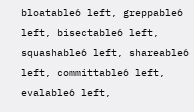bloatable6 left, greppable6 left, bisectable6 left, squashable6 left, shareable6 left, committable6 left, evalable6 left,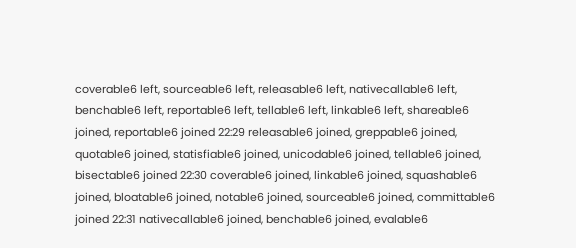coverable6 left, sourceable6 left, releasable6 left, nativecallable6 left, benchable6 left, reportable6 left, tellable6 left, linkable6 left, shareable6 joined, reportable6 joined 22:29 releasable6 joined, greppable6 joined, quotable6 joined, statisfiable6 joined, unicodable6 joined, tellable6 joined, bisectable6 joined 22:30 coverable6 joined, linkable6 joined, squashable6 joined, bloatable6 joined, notable6 joined, sourceable6 joined, committable6 joined 22:31 nativecallable6 joined, benchable6 joined, evalable6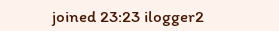joined 23:23 ilogger2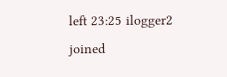left 23:25 ilogger2 joined